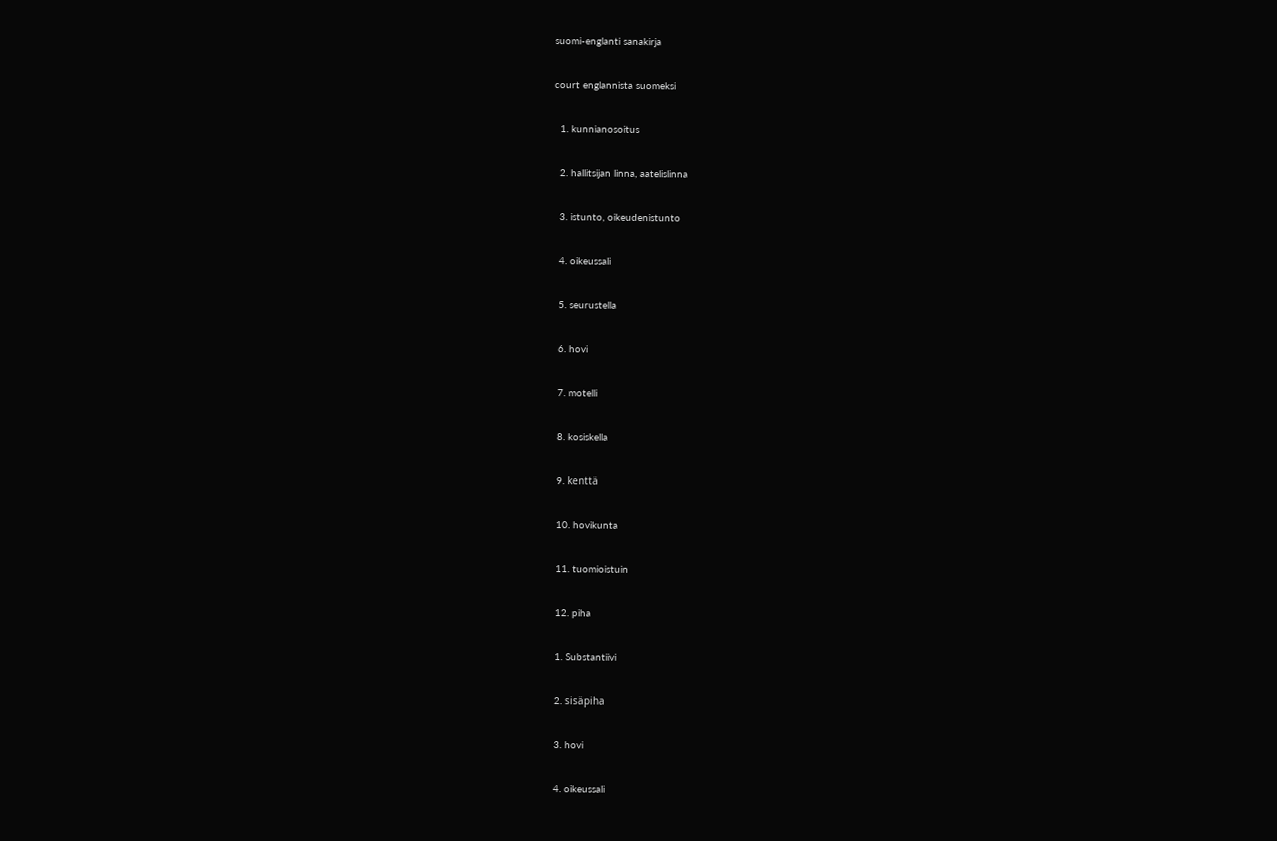suomi-englanti sanakirja

court englannista suomeksi

  1. kunnianosoitus

  2. hallitsijan linna, aatelislinna

  3. istunto, oikeudenistunto

  4. oikeussali

  5. seurustella

  6. hovi

  7. motelli

  8. kosiskella

  9. kenttä

  10. hovikunta

  11. tuomioistuin

  12. piha

  1. Substantiivi

  2. sisäpiha

  3. hovi

  4. oikeussali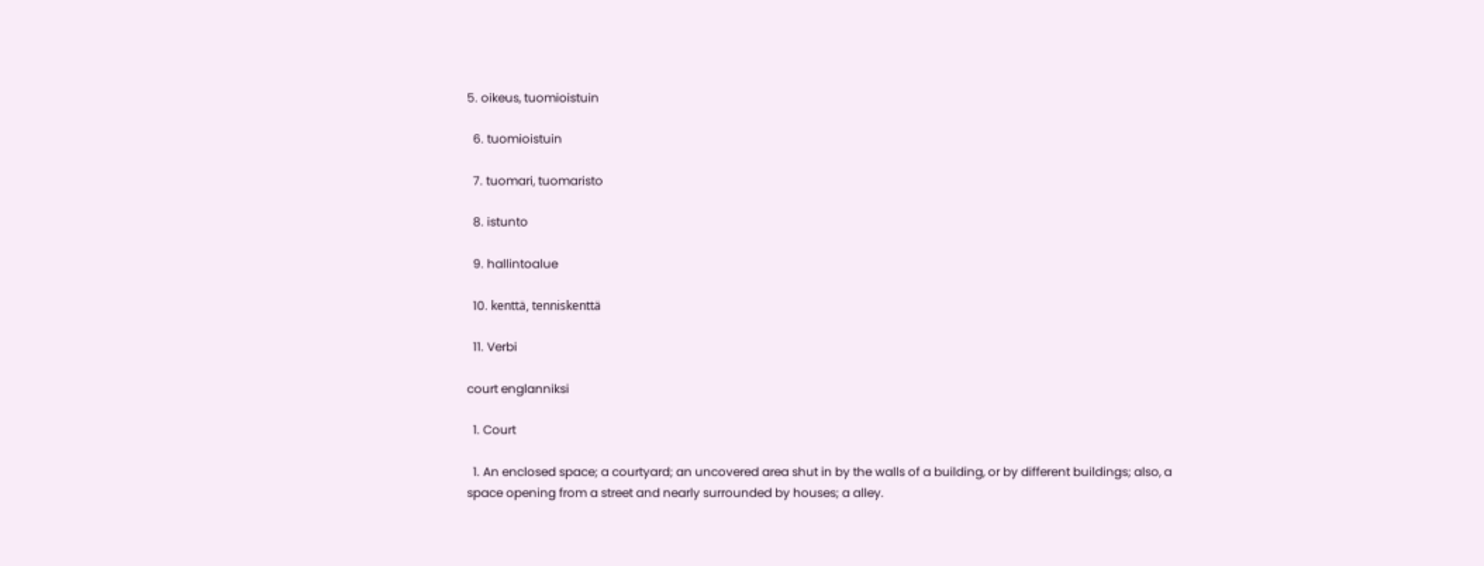5. oikeus, tuomioistuin

  6. tuomioistuin

  7. tuomari, tuomaristo

  8. istunto

  9. hallintoalue

  10. kenttä, tenniskenttä

  11. Verbi

court englanniksi

  1. Court

  1. An enclosed space; a courtyard; an uncovered area shut in by the walls of a building, or by different buildings; also, a space opening from a street and nearly surrounded by houses; a alley.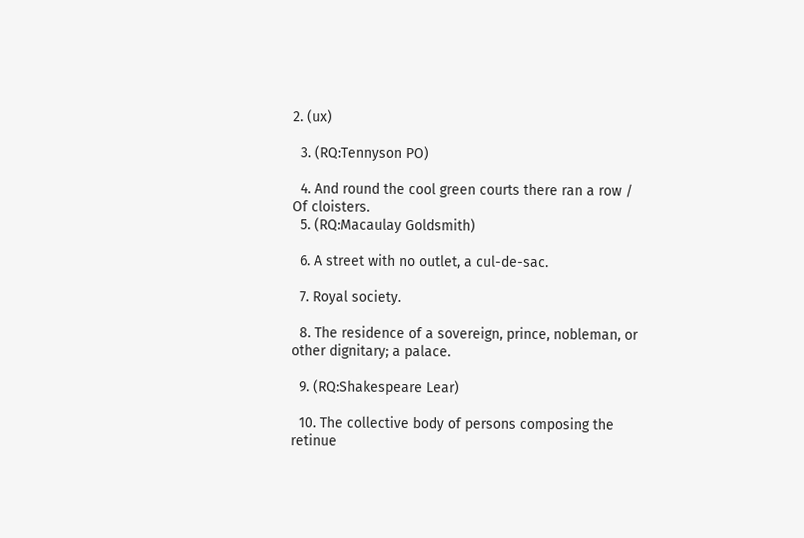2. (ux)

  3. (RQ:Tennyson PO)

  4. And round the cool green courts there ran a row / Of cloisters.
  5. (RQ:Macaulay Goldsmith)

  6. A street with no outlet, a cul-de-sac.

  7. Royal society.

  8. The residence of a sovereign, prince, nobleman, or other dignitary; a palace.

  9. (RQ:Shakespeare Lear)

  10. The collective body of persons composing the retinue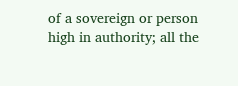of a sovereign or person high in authority; all the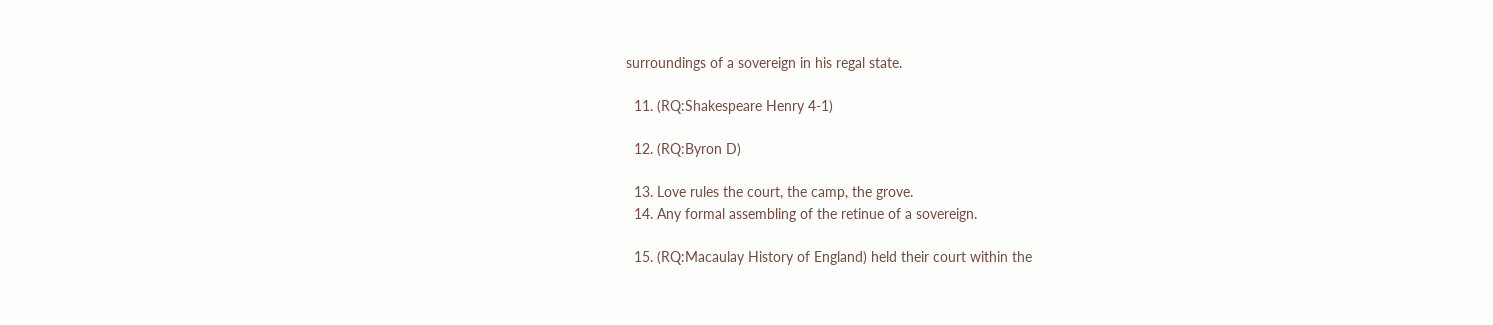surroundings of a sovereign in his regal state.

  11. (RQ:Shakespeare Henry 4-1)

  12. (RQ:Byron D)

  13. Love rules the court, the camp, the grove.
  14. Any formal assembling of the retinue of a sovereign.

  15. (RQ:Macaulay History of England) held their court within the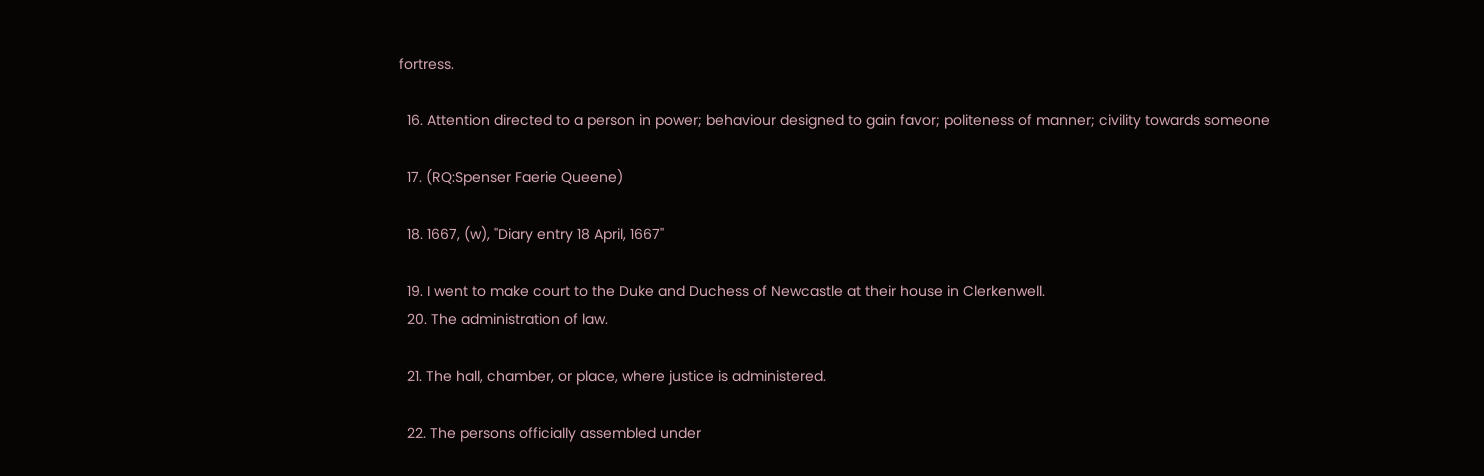fortress.

  16. Attention directed to a person in power; behaviour designed to gain favor; politeness of manner; civility towards someone

  17. (RQ:Spenser Faerie Queene)

  18. 1667, (w), ''Diary entry 18 April, 1667''

  19. I went to make court to the Duke and Duchess of Newcastle at their house in Clerkenwell.
  20. The administration of law.

  21. The hall, chamber, or place, where justice is administered.

  22. The persons officially assembled under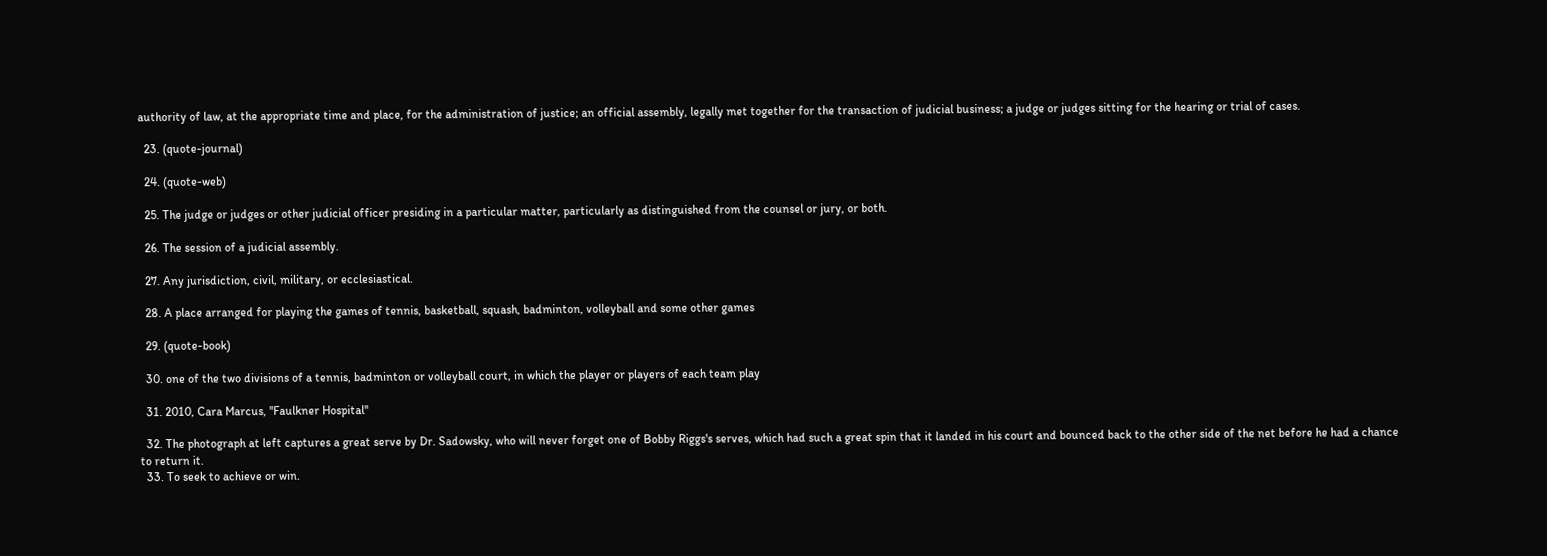authority of law, at the appropriate time and place, for the administration of justice; an official assembly, legally met together for the transaction of judicial business; a judge or judges sitting for the hearing or trial of cases.

  23. (quote-journal)

  24. (quote-web)

  25. The judge or judges or other judicial officer presiding in a particular matter, particularly as distinguished from the counsel or jury, or both.

  26. The session of a judicial assembly.

  27. Any jurisdiction, civil, military, or ecclesiastical.

  28. A place arranged for playing the games of tennis, basketball, squash, badminton, volleyball and some other games

  29. (quote-book)

  30. one of the two divisions of a tennis, badminton or volleyball court, in which the player or players of each team play

  31. 2010, Cara Marcus, ''Faulkner Hospital''

  32. The photograph at left captures a great serve by Dr. Sadowsky, who will never forget one of Bobby Riggs's serves, which had such a great spin that it landed in his court and bounced back to the other side of the net before he had a chance to return it.
  33. To seek to achieve or win.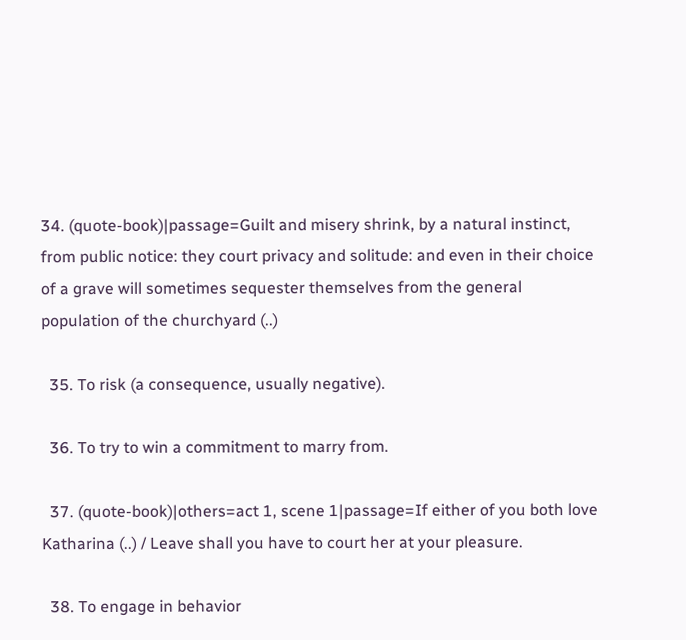34. (quote-book)|passage=Guilt and misery shrink, by a natural instinct, from public notice: they court privacy and solitude: and even in their choice of a grave will sometimes sequester themselves from the general population of the churchyard (..)

  35. To risk (a consequence, usually negative).

  36. To try to win a commitment to marry from.

  37. (quote-book)|others=act 1, scene 1|passage=If either of you both love Katharina (..) / Leave shall you have to court her at your pleasure.

  38. To engage in behavior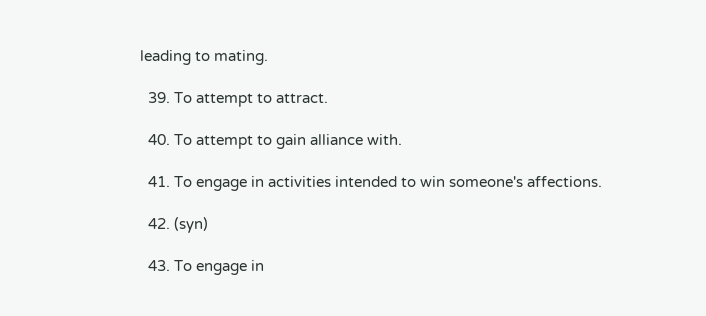leading to mating.

  39. To attempt to attract.

  40. To attempt to gain alliance with.

  41. To engage in activities intended to win someone's affections.

  42. (syn)

  43. To engage in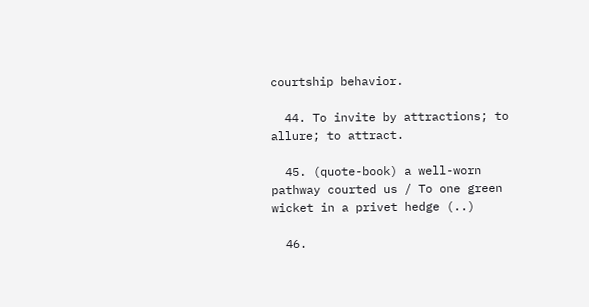courtship behavior.

  44. To invite by attractions; to allure; to attract.

  45. (quote-book) a well-worn pathway courted us / To one green wicket in a privet hedge (..)

  46.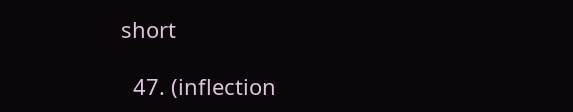short

  47. (inflection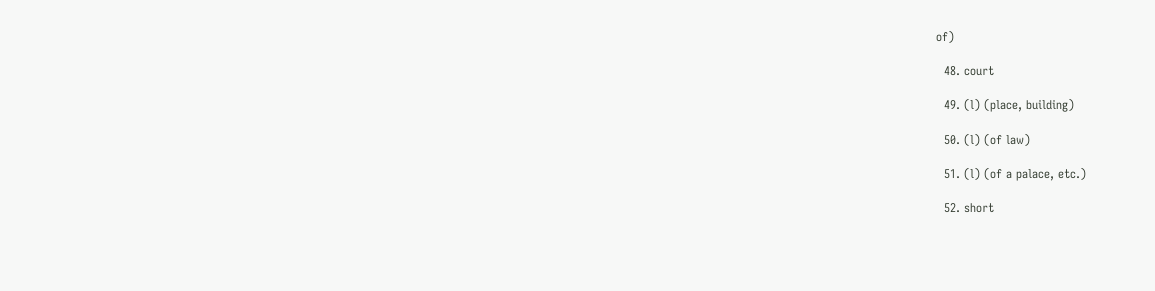of)

  48. court

  49. (l) (place, building)

  50. (l) (of law)

  51. (l) (of a palace, etc.)

  52. short